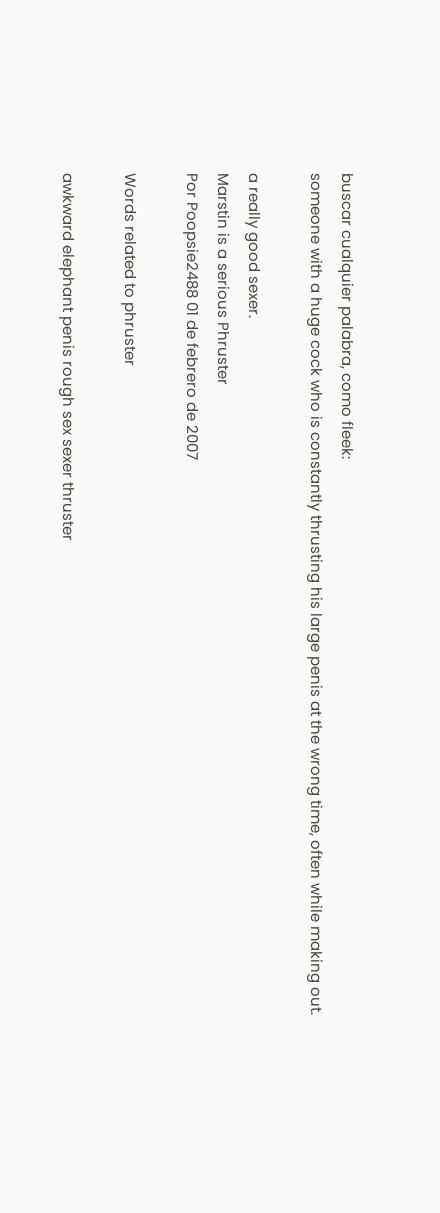buscar cualquier palabra, como fleek:
someone with a huge cock who is constantly thrusting his large penis at the wrong time, often while making out.

a really good sexer.
Marstin is a serious Phruster
Por Poopsie2488 01 de febrero de 2007

Words related to phruster

awkward elephant penis rough sex sexer thruster